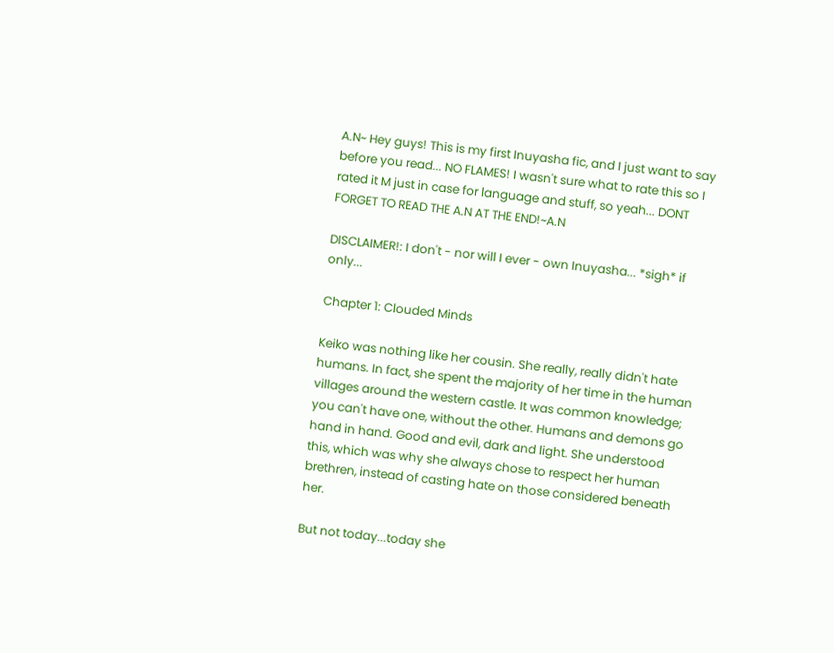A.N~ Hey guys! This is my first Inuyasha fic, and I just want to say before you read... NO FLAMES! I wasn't sure what to rate this so I rated it M just in case for language and stuff, so yeah... DONT FORGET TO READ THE A.N AT THE END!~A.N

DISCLAIMER!: I don't - nor will I ever - own Inuyasha... *sigh* if only...

Chapter 1: Clouded Minds

Keiko was nothing like her cousin. She really, really didn't hate humans. In fact, she spent the majority of her time in the human villages around the western castle. It was common knowledge; you can't have one, without the other. Humans and demons go hand in hand. Good and evil, dark and light. She understood this, which was why she always chose to respect her human brethren, instead of casting hate on those considered beneath her.

But not today...today she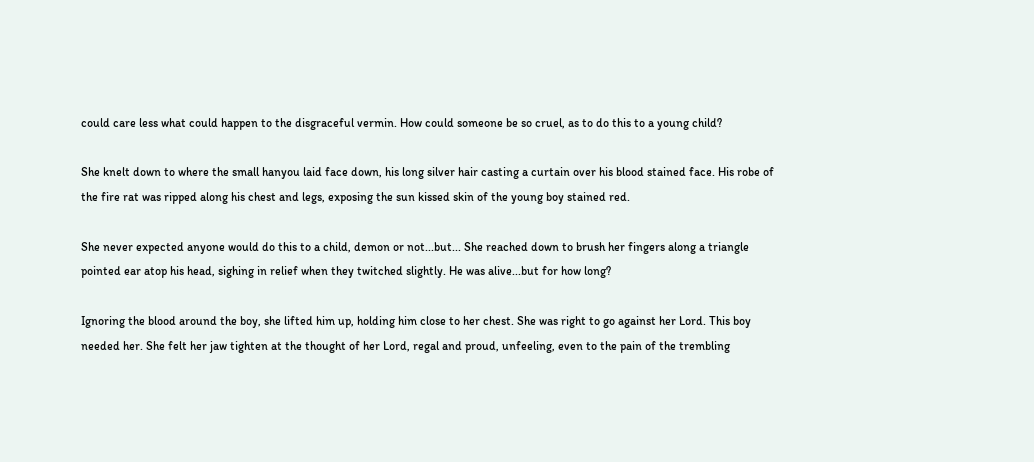could care less what could happen to the disgraceful vermin. How could someone be so cruel, as to do this to a young child?

She knelt down to where the small hanyou laid face down, his long silver hair casting a curtain over his blood stained face. His robe of the fire rat was ripped along his chest and legs, exposing the sun kissed skin of the young boy stained red.

She never expected anyone would do this to a child, demon or not...but... She reached down to brush her fingers along a triangle pointed ear atop his head, sighing in relief when they twitched slightly. He was alive...but for how long?

Ignoring the blood around the boy, she lifted him up, holding him close to her chest. She was right to go against her Lord. This boy needed her. She felt her jaw tighten at the thought of her Lord, regal and proud, unfeeling, even to the pain of the trembling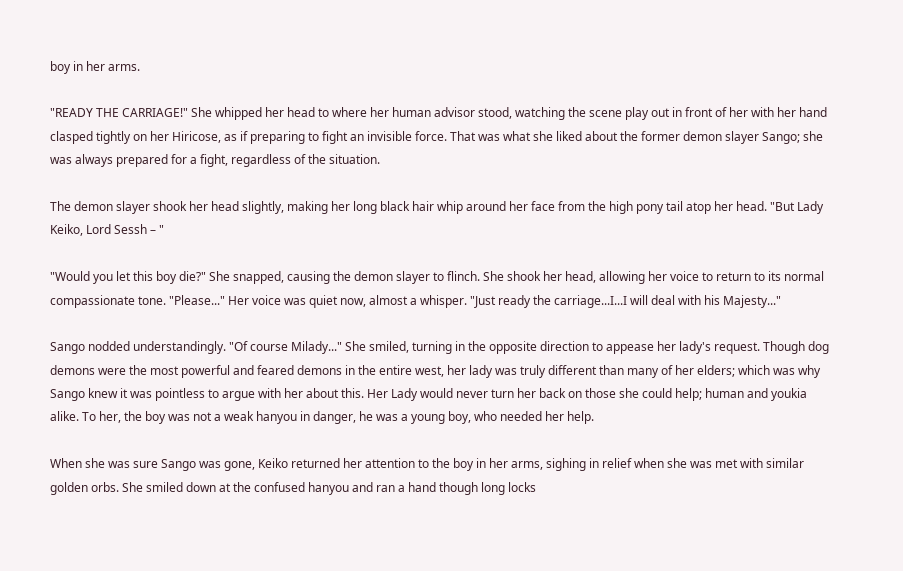boy in her arms.

"READY THE CARRIAGE!" She whipped her head to where her human advisor stood, watching the scene play out in front of her with her hand clasped tightly on her Hiricose, as if preparing to fight an invisible force. That was what she liked about the former demon slayer Sango; she was always prepared for a fight, regardless of the situation.

The demon slayer shook her head slightly, making her long black hair whip around her face from the high pony tail atop her head. "But Lady Keiko, Lord Sessh – "

"Would you let this boy die?" She snapped, causing the demon slayer to flinch. She shook her head, allowing her voice to return to its normal compassionate tone. "Please..." Her voice was quiet now, almost a whisper. "Just ready the carriage...I...I will deal with his Majesty..."

Sango nodded understandingly. "Of course Milady..." She smiled, turning in the opposite direction to appease her lady's request. Though dog demons were the most powerful and feared demons in the entire west, her lady was truly different than many of her elders; which was why Sango knew it was pointless to argue with her about this. Her Lady would never turn her back on those she could help; human and youkia alike. To her, the boy was not a weak hanyou in danger, he was a young boy, who needed her help.

When she was sure Sango was gone, Keiko returned her attention to the boy in her arms, sighing in relief when she was met with similar golden orbs. She smiled down at the confused hanyou and ran a hand though long locks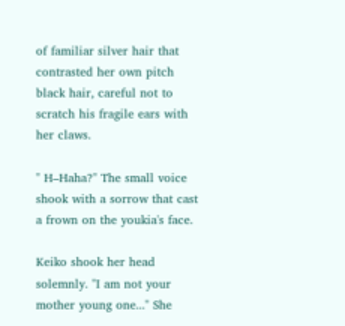of familiar silver hair that contrasted her own pitch black hair, careful not to scratch his fragile ears with her claws.

" H–Haha?" The small voice shook with a sorrow that cast a frown on the youkia's face.

Keiko shook her head solemnly. "I am not your mother young one..." She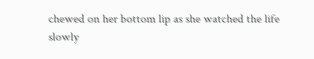chewed on her bottom lip as she watched the life slowly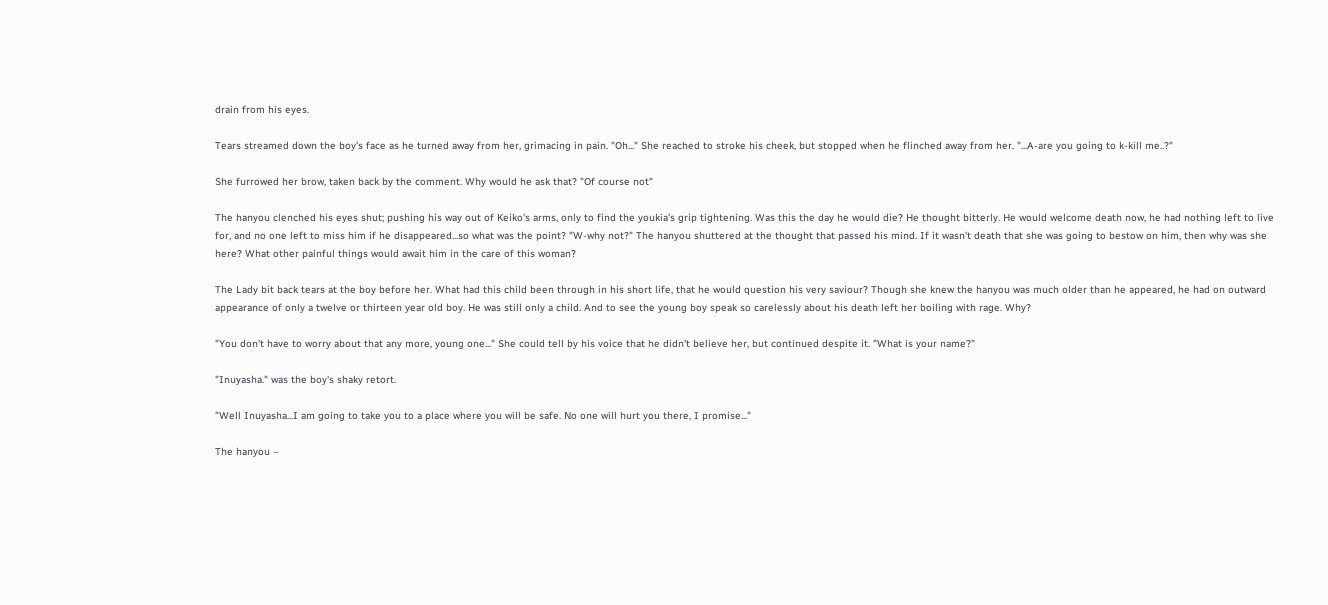drain from his eyes.

Tears streamed down the boy's face as he turned away from her, grimacing in pain. "Oh..." She reached to stroke his cheek, but stopped when he flinched away from her. "...A-are you going to k-kill me..?"

She furrowed her brow, taken back by the comment. Why would he ask that? "Of course not"

The hanyou clenched his eyes shut; pushing his way out of Keiko's arms, only to find the youkia's grip tightening. Was this the day he would die? He thought bitterly. He would welcome death now, he had nothing left to live for, and no one left to miss him if he disappeared...so what was the point? "W-why not?" The hanyou shuttered at the thought that passed his mind. If it wasn't death that she was going to bestow on him, then why was she here? What other painful things would await him in the care of this woman?

The Lady bit back tears at the boy before her. What had this child been through in his short life, that he would question his very saviour? Though she knew the hanyou was much older than he appeared, he had on outward appearance of only a twelve or thirteen year old boy. He was still only a child. And to see the young boy speak so carelessly about his death left her boiling with rage. Why?

"You don't have to worry about that any more, young one..." She could tell by his voice that he didn't believe her, but continued despite it. "What is your name?"

"Inuyasha." was the boy's shaky retort.

"Well Inuyasha...I am going to take you to a place where you will be safe. No one will hurt you there, I promise..."

The hanyou –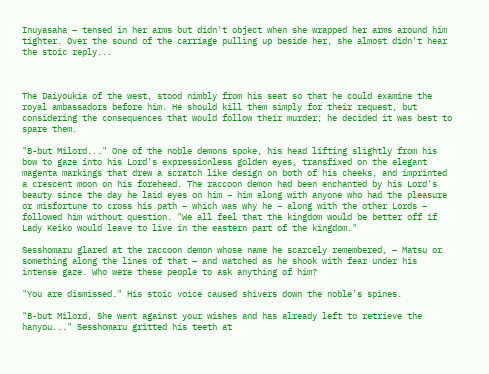Inuyasaha – tensed in her arms but didn't object when she wrapped her arms around him tighter. Over the sound of the carriage pulling up beside her, she almost didn't hear the stoic reply...



The Daiyoukia of the west, stood nimbly from his seat so that he could examine the royal ambassadors before him. He should kill them simply for their request, but considering the consequences that would follow their murder; he decided it was best to spare them.

"B-but Milord..." One of the noble demons spoke, his head lifting slightly from his bow to gaze into his Lord's expressionless golden eyes, transfixed on the elegant magenta markings that drew a scratch like design on both of his cheeks, and imprinted a crescent moon on his forehead. The raccoon demon had been enchanted by his Lord's beauty since the day he laid eyes on him – him along with anyone who had the pleasure or misfortune to cross his path – which was why he – along with the other Lords – followed him without question. "We all feel that the kingdom would be better off if Lady Keiko would leave to live in the eastern part of the kingdom."

Sesshomaru glared at the raccoon demon whose name he scarcely remembered, – Matsu or something along the lines of that – and watched as he shook with fear under his intense gaze. Who were these people to ask anything of him?

"You are dismissed." His stoic voice caused shivers down the noble's spines.

"B-but Milord, She went against your wishes and has already left to retrieve the hanyou..." Sesshomaru gritted his teeth at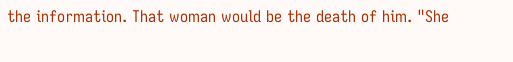the information. That woman would be the death of him. "She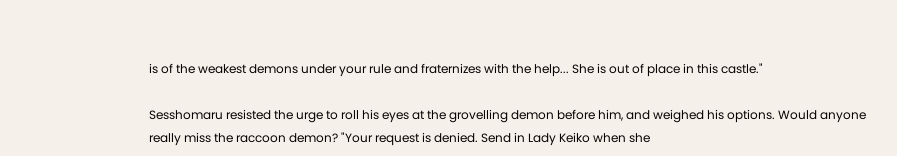is of the weakest demons under your rule and fraternizes with the help... She is out of place in this castle."

Sesshomaru resisted the urge to roll his eyes at the grovelling demon before him, and weighed his options. Would anyone really miss the raccoon demon? "Your request is denied. Send in Lady Keiko when she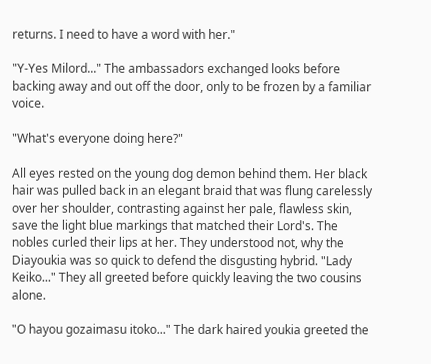returns. I need to have a word with her."

"Y-Yes Milord..." The ambassadors exchanged looks before backing away and out off the door, only to be frozen by a familiar voice.

"What's everyone doing here?"

All eyes rested on the young dog demon behind them. Her black hair was pulled back in an elegant braid that was flung carelessly over her shoulder, contrasting against her pale, flawless skin, save the light blue markings that matched their Lord's. The nobles curled their lips at her. They understood not, why the Diayoukia was so quick to defend the disgusting hybrid. "Lady Keiko..." They all greeted before quickly leaving the two cousins alone.

"O hayou gozaimasu itoko..." The dark haired youkia greeted the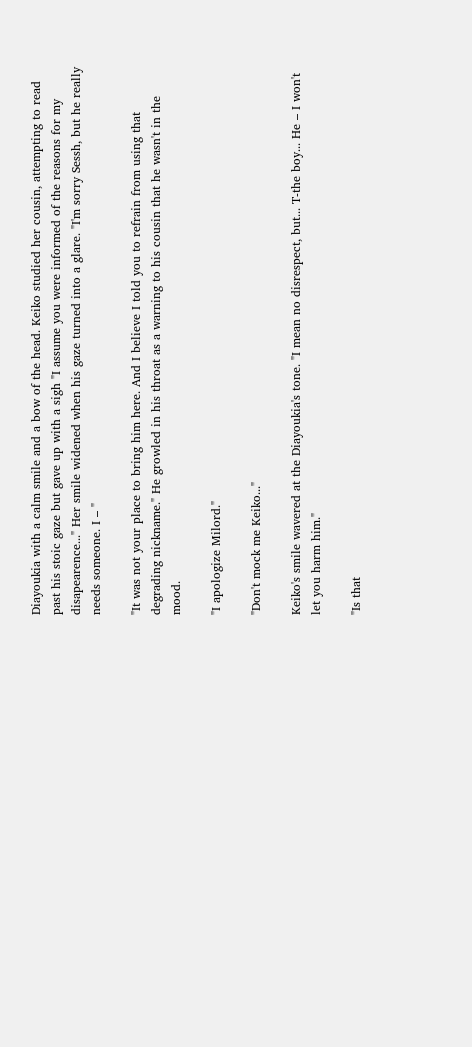Diayoukia with a calm smile and a bow of the head. Keiko studied her cousin, attempting to read past his stoic gaze but gave up with a sigh "I assume you were informed of the reasons for my disapearence..." Her smile widened when his gaze turned into a glare. "I'm sorry Sessh, but he really needs someone. I – "

"It was not your place to bring him here. And I believe I told you to refrain from using that degrading nickname." He growled in his throat as a warning to his cousin that he wasn't in the mood.

"I apologize Milord."

"Don't mock me Keiko..."

Keiko's smile wavered at the Diayoukia's tone. "I mean no disrespect, but... T-the boy... He – I won't let you harm him."

"Is that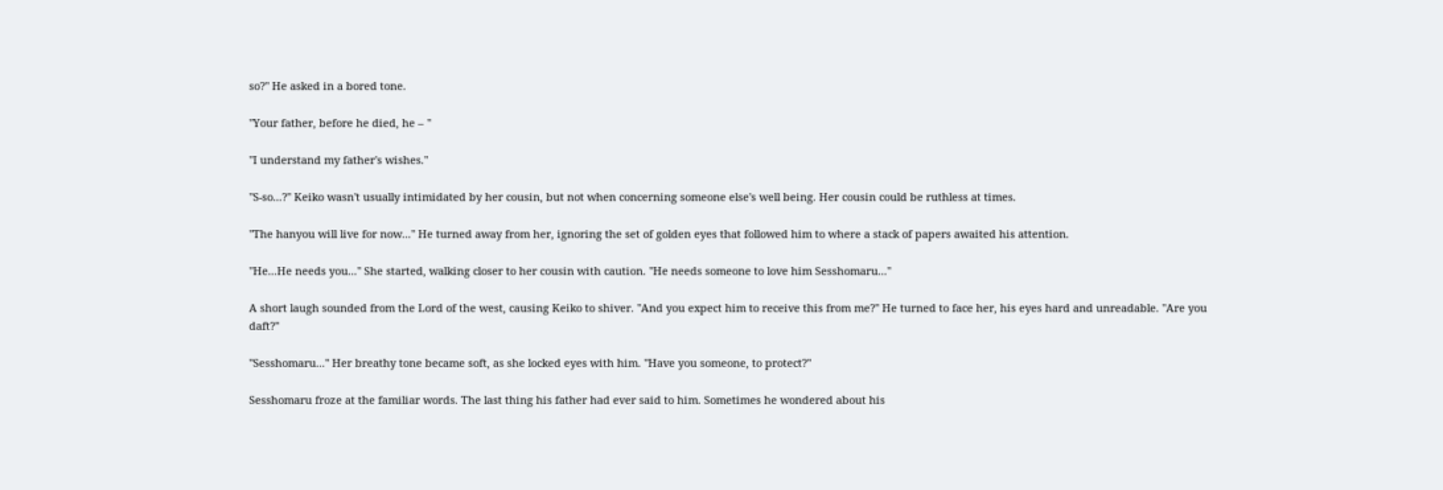so?" He asked in a bored tone.

"Your father, before he died, he – "

"I understand my father's wishes."

"S-so...?" Keiko wasn't usually intimidated by her cousin, but not when concerning someone else's well being. Her cousin could be ruthless at times.

"The hanyou will live for now..." He turned away from her, ignoring the set of golden eyes that followed him to where a stack of papers awaited his attention.

"He...He needs you..." She started, walking closer to her cousin with caution. "He needs someone to love him Sesshomaru..."

A short laugh sounded from the Lord of the west, causing Keiko to shiver. "And you expect him to receive this from me?" He turned to face her, his eyes hard and unreadable. "Are you daft?"

"Sesshomaru..." Her breathy tone became soft, as she locked eyes with him. "Have you someone, to protect?"

Sesshomaru froze at the familiar words. The last thing his father had ever said to him. Sometimes he wondered about his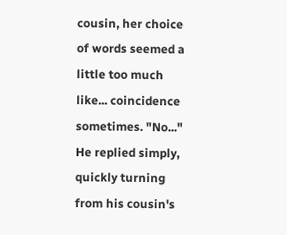cousin, her choice of words seemed a little too much like... coincidence sometimes. "No..." He replied simply, quickly turning from his cousin's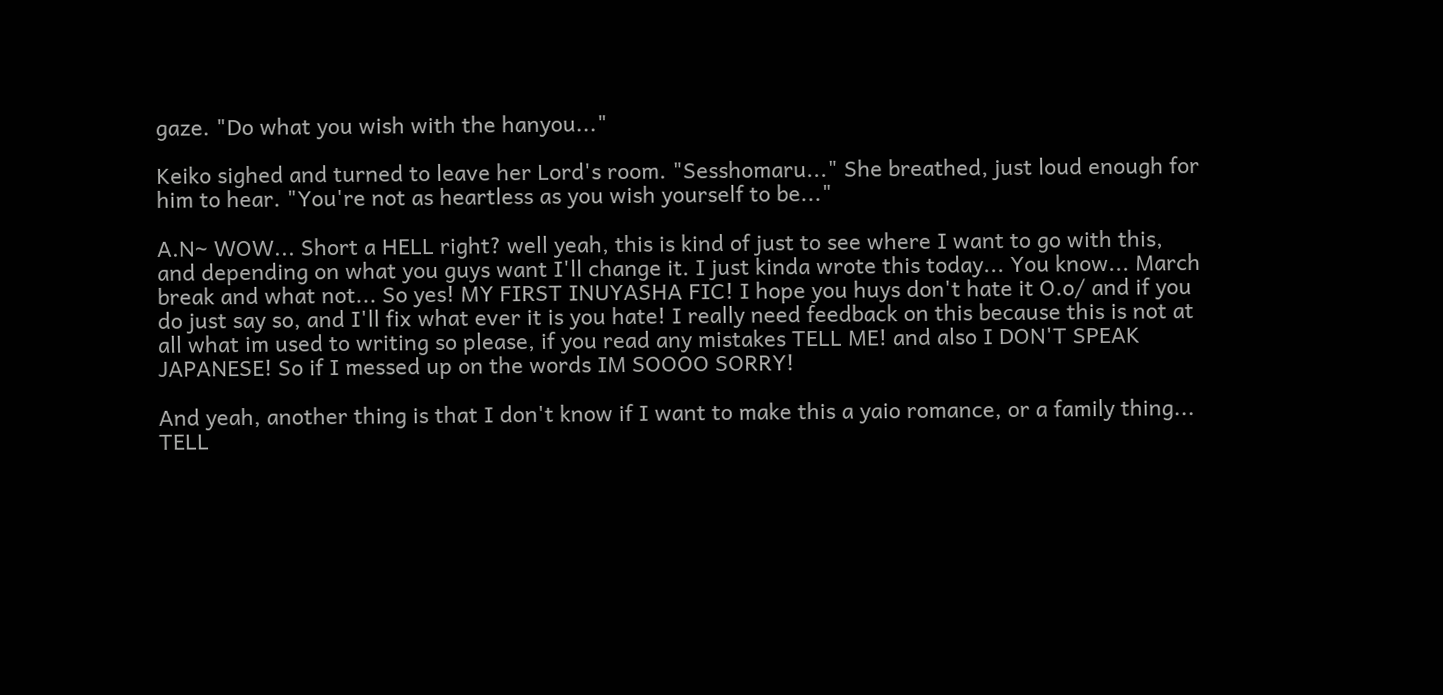gaze. "Do what you wish with the hanyou..."

Keiko sighed and turned to leave her Lord's room. "Sesshomaru..." She breathed, just loud enough for him to hear. "You're not as heartless as you wish yourself to be..."

A.N~ WOW... Short a HELL right? well yeah, this is kind of just to see where I want to go with this, and depending on what you guys want I'll change it. I just kinda wrote this today... You know... March break and what not... So yes! MY FIRST INUYASHA FIC! I hope you huys don't hate it O.o/ and if you do just say so, and I'll fix what ever it is you hate! I really need feedback on this because this is not at all what im used to writing so please, if you read any mistakes TELL ME! and also I DON'T SPEAK JAPANESE! So if I messed up on the words IM SOOOO SORRY!

And yeah, another thing is that I don't know if I want to make this a yaio romance, or a family thing... TELL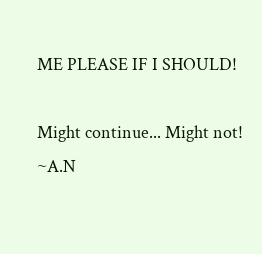ME PLEASE IF I SHOULD!

Might continue... Might not! ~A.N